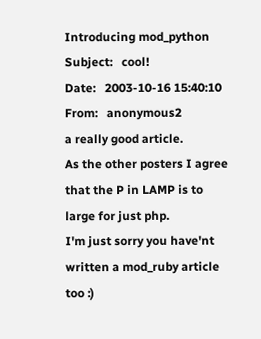Introducing mod_python
Subject:   cool!
Date:   2003-10-16 15:40:10
From:   anonymous2
a really good article.
As the other posters I agree that the P in LAMP is to large for just php.
I'm just sorry you have'nt written a mod_ruby article too :)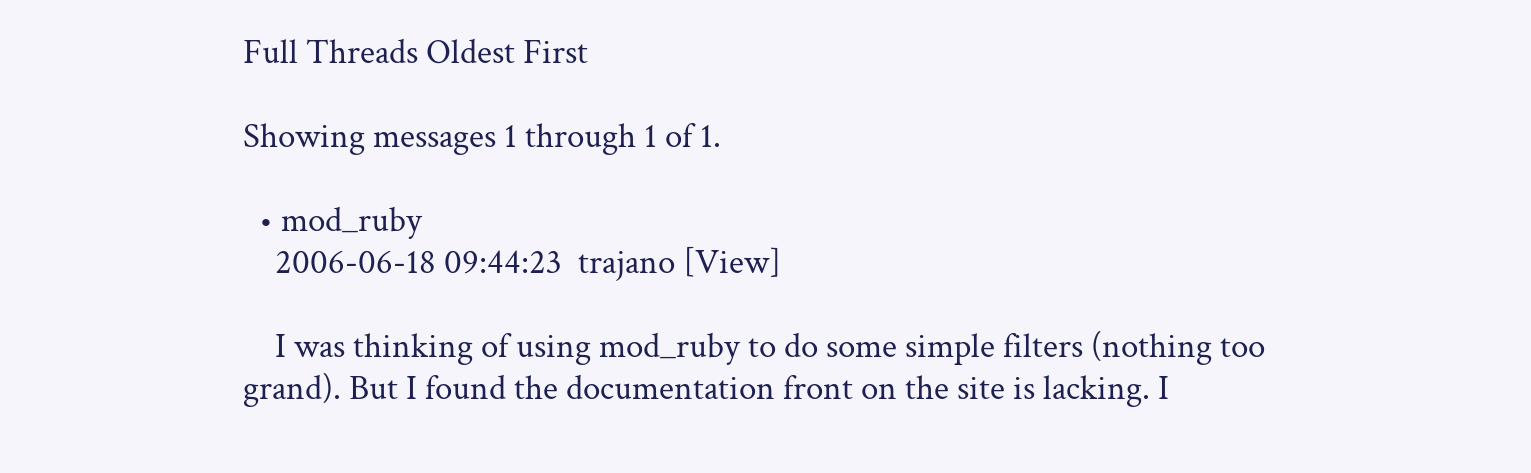Full Threads Oldest First

Showing messages 1 through 1 of 1.

  • mod_ruby
    2006-06-18 09:44:23  trajano [View]

    I was thinking of using mod_ruby to do some simple filters (nothing too grand). But I found the documentation front on the site is lacking. I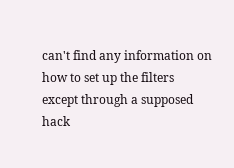can't find any information on how to set up the filters except through a supposed hack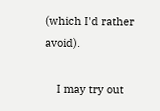(which I'd rather avoid).

    I may try out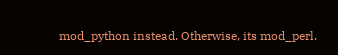mod_python instead. Otherwise, its mod_perl.